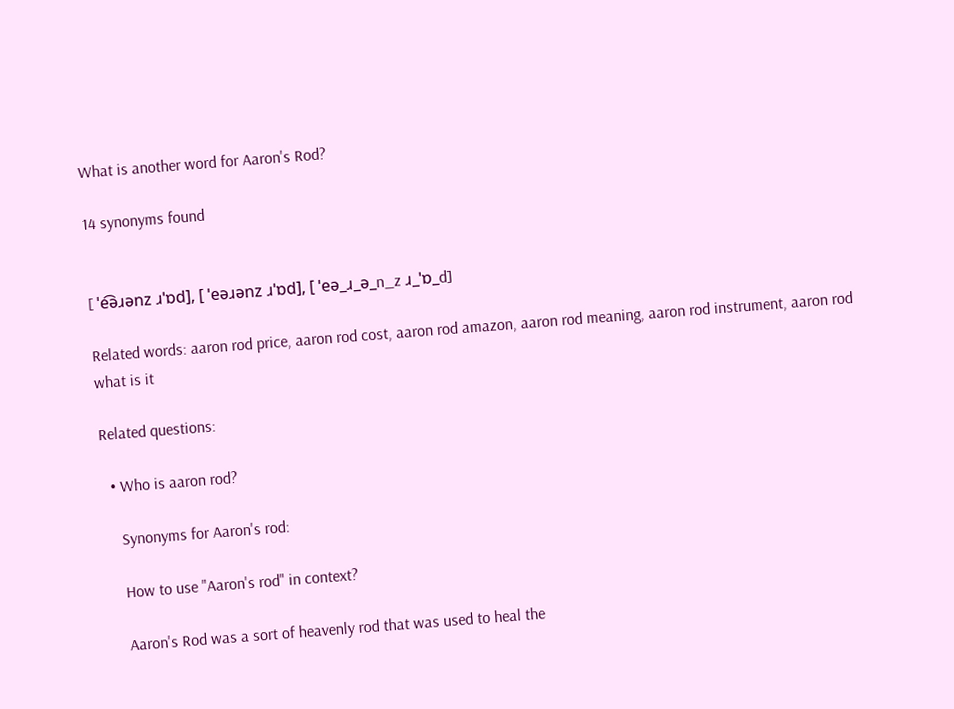What is another word for Aaron's Rod?

14 synonyms found


[ ˈe͡əɹənz ɹˈɒd], [ ˈeəɹənz ɹˈɒd], [ ˈeə_ɹ_ə_n_z ɹ_ˈɒ_d]

Related words: aaron rod price, aaron rod cost, aaron rod amazon, aaron rod meaning, aaron rod instrument, aaron rod what is it

Related questions:

  • Who is aaron rod?

    Synonyms for Aaron's rod:

    How to use "Aaron's rod" in context?

    Aaron's Rod was a sort of heavenly rod that was used to heal the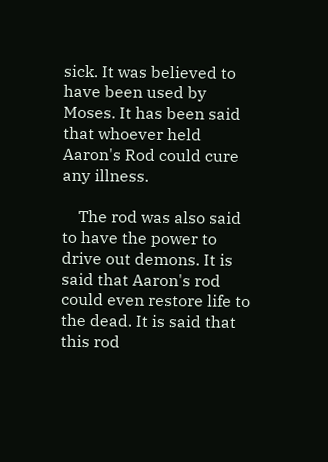sick. It was believed to have been used by Moses. It has been said that whoever held Aaron's Rod could cure any illness.

    The rod was also said to have the power to drive out demons. It is said that Aaron's rod could even restore life to the dead. It is said that this rod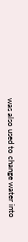was also used to change water into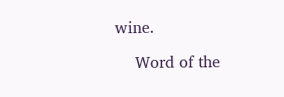wine.

    Word of the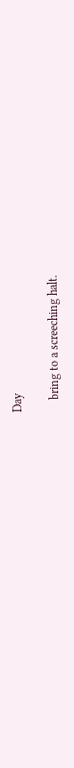Day

    bring to a screeching halt.